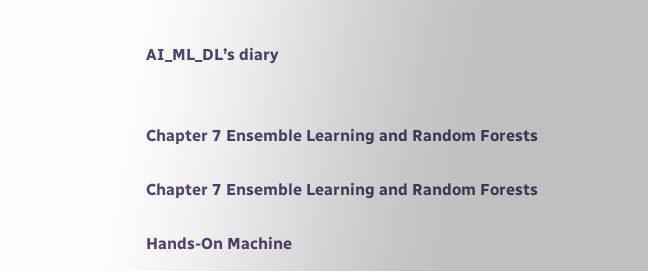AI_ML_DL’s diary


Chapter 7 Ensemble Learning and Random Forests

Chapter 7 Ensemble Learning and Random Forests

Hands-On Machine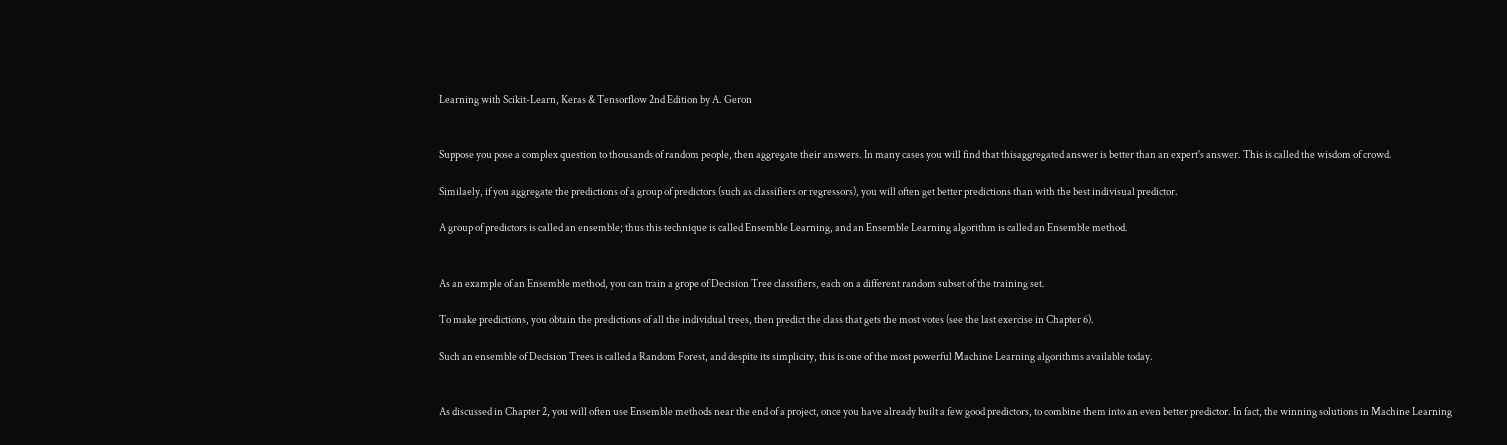Learning with Scikit-Learn, Keras & Tensorflow 2nd Edition by A. Geron


Suppose you pose a complex question to thousands of random people, then aggregate their answers. In many cases you will find that thisaggregated answer is better than an expert's answer. This is called the wisdom of crowd.

Similaely, if you aggregate the predictions of a group of predictors (such as classifiers or regressors), you will often get better predictions than with the best indivisual predictor.

A group of predictors is called an ensemble; thus this technique is called Ensemble Learning, and an Ensemble Learning algorithm is called an Ensemble method.


As an example of an Ensemble method, you can train a grope of Decision Tree classifiers, each on a different random subset of the training set.

To make predictions, you obtain the predictions of all the individual trees, then predict the class that gets the most votes (see the last exercise in Chapter 6).

Such an ensemble of Decision Trees is called a Random Forest, and despite its simplicity, this is one of the most powerful Machine Learning algorithms available today.


As discussed in Chapter 2, you will often use Ensemble methods near the end of a project, once you have already built a few good predictors, to combine them into an even better predictor. In fact, the winning solutions in Machine Learning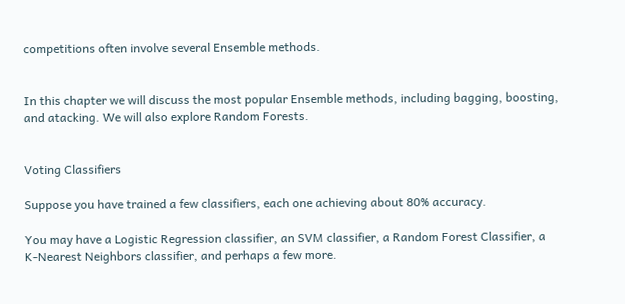competitions often involve several Ensemble methods.


In this chapter we will discuss the most popular Ensemble methods, including bagging, boosting, and atacking. We will also explore Random Forests.


Voting Classifiers

Suppose you have trained a few classifiers, each one achieving about 80% accuracy.

You may have a Logistic Regression classifier, an SVM classifier, a Random Forest Classifier, a K-Nearest Neighbors classifier, and perhaps a few more.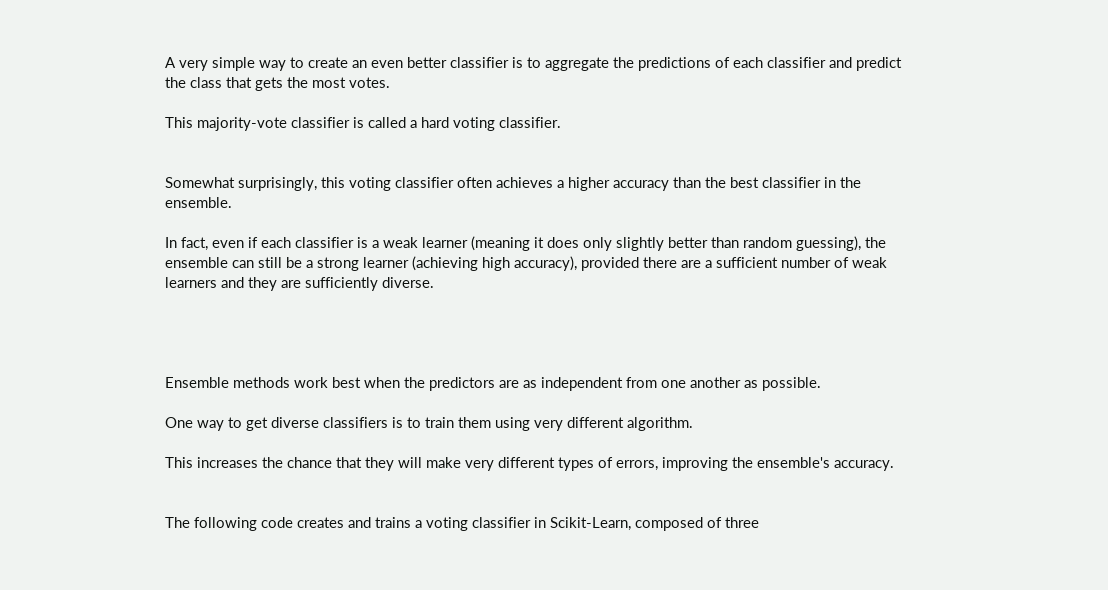A very simple way to create an even better classifier is to aggregate the predictions of each classifier and predict the class that gets the most votes.

This majority-vote classifier is called a hard voting classifier.


Somewhat surprisingly, this voting classifier often achieves a higher accuracy than the best classifier in the ensemble.

In fact, even if each classifier is a weak learner (meaning it does only slightly better than random guessing), the ensemble can still be a strong learner (achieving high accuracy), provided there are a sufficient number of weak learners and they are sufficiently diverse.




Ensemble methods work best when the predictors are as independent from one another as possible.

One way to get diverse classifiers is to train them using very different algorithm.

This increases the chance that they will make very different types of errors, improving the ensemble's accuracy.


The following code creates and trains a voting classifier in Scikit-Learn, composed of three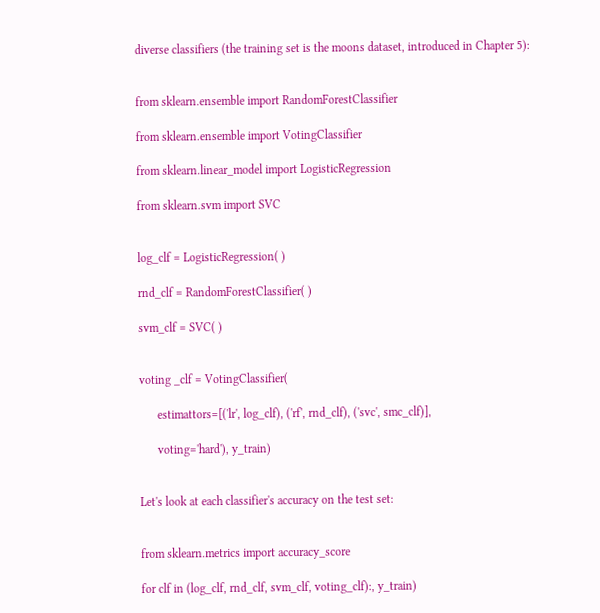diverse classifiers (the training set is the moons dataset, introduced in Chapter 5):


from sklearn.ensemble import RandomForestClassifier

from sklearn.ensemble import VotingClassifier

from sklearn.linear_model import LogisticRegression

from sklearn.svm import SVC


log_clf = LogisticRegression( )

rnd_clf = RandomForestClassifier( )

svm_clf = SVC( )


voting _clf = VotingClassifier(

      estimattors=[('lr', log_clf), ('rf', rnd_clf), ('svc', smc_clf)],

      voting='hard'), y_train)


Let's look at each classifier's accuracy on the test set:


from sklearn.metrics import accuracy_score

for clf in (log_clf, rnd_clf, svm_clf, voting_clf):, y_train)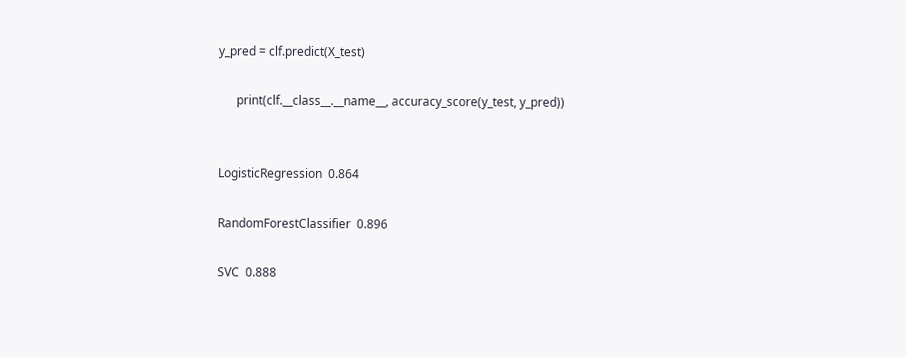y_pred = clf.predict(X_test)

      print(clf.__class__.__name__, accuracy_score(y_test, y_pred))


LogisticRegression  0.864

RandomForestClassifier  0.896

SVC  0.888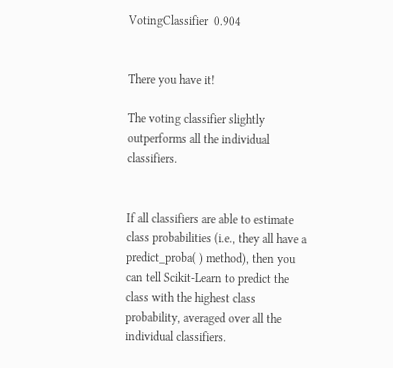VotingClassifier  0.904


There you have it!

The voting classifier slightly outperforms all the individual classifiers.


If all classifiers are able to estimate class probabilities (i.e., they all have a predict_proba( ) method), then you can tell Scikit-Learn to predict the class with the highest class probability, averaged over all the individual classifiers.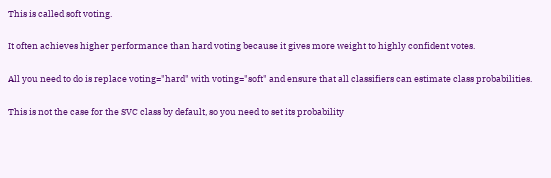This is called soft voting.

It often achieves higher performance than hard voting because it gives more weight to highly confident votes.

All you need to do is replace voting="hard" with voting="soft" and ensure that all classifiers can estimate class probabilities.

This is not the case for the SVC class by default, so you need to set its probability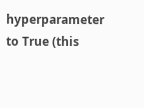hyperparameter to True (this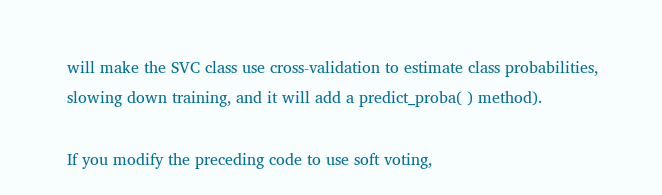will make the SVC class use cross-validation to estimate class probabilities, slowing down training, and it will add a predict_proba( ) method).

If you modify the preceding code to use soft voting,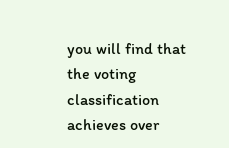you will find that the voting classification achieves over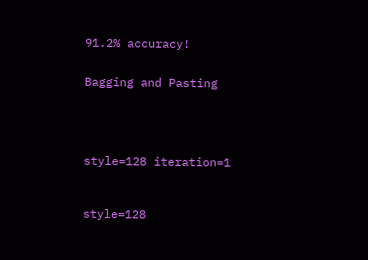91.2% accuracy!


Bagging and Pasting





style=128 iteration=1



style=128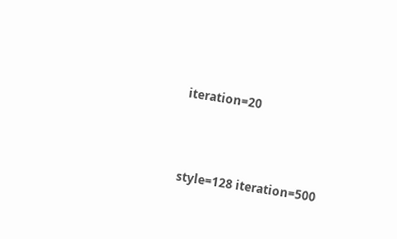iteration=20



style=128 iteration=500